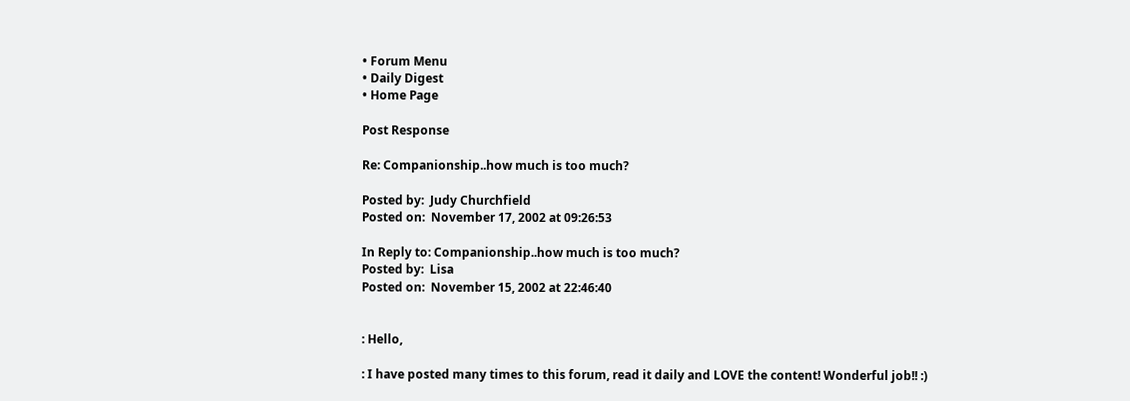• Forum Menu
• Daily Digest
• Home Page

Post Response

Re: Companionship..how much is too much?

Posted by:  Judy Churchfield
Posted on:  November 17, 2002 at 09:26:53

In Reply to: Companionship..how much is too much?
Posted by:  Lisa
Posted on:  November 15, 2002 at 22:46:40


: Hello,

: I have posted many times to this forum, read it daily and LOVE the content! Wonderful job!! :)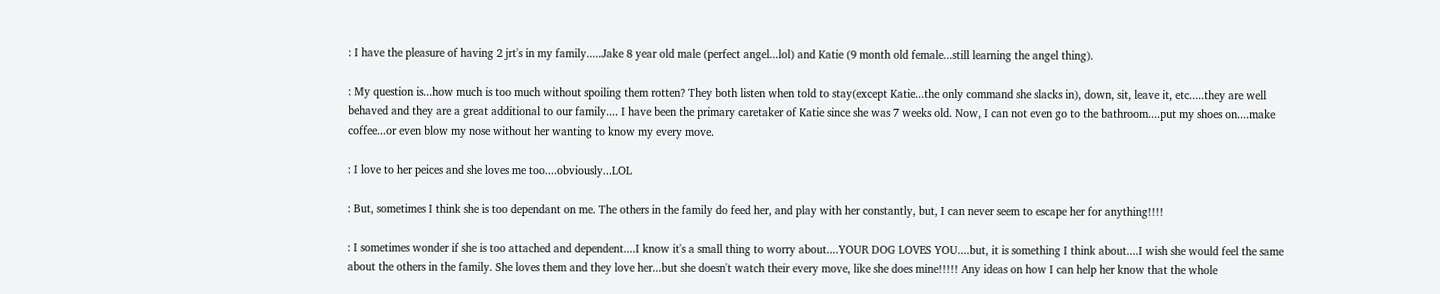: I have the pleasure of having 2 jrt's in my family.....Jake 8 year old male (perfect angel...lol) and Katie (9 month old female...still learning the angel thing).

: My question is...how much is too much without spoiling them rotten? They both listen when told to stay(except Katie...the only command she slacks in), down, sit, leave it, etc.....they are well behaved and they are a great additional to our family.... I have been the primary caretaker of Katie since she was 7 weeks old. Now, I can not even go to the bathroom....put my shoes on....make coffee...or even blow my nose without her wanting to know my every move.

: I love to her peices and she loves me too....obviously...LOL

: But, sometimes I think she is too dependant on me. The others in the family do feed her, and play with her constantly, but, I can never seem to escape her for anything!!!!

: I sometimes wonder if she is too attached and dependent....I know it's a small thing to worry about....YOUR DOG LOVES YOU....but, it is something I think about....I wish she would feel the same about the others in the family. She loves them and they love her...but she doesn't watch their every move, like she does mine!!!!! Any ideas on how I can help her know that the whole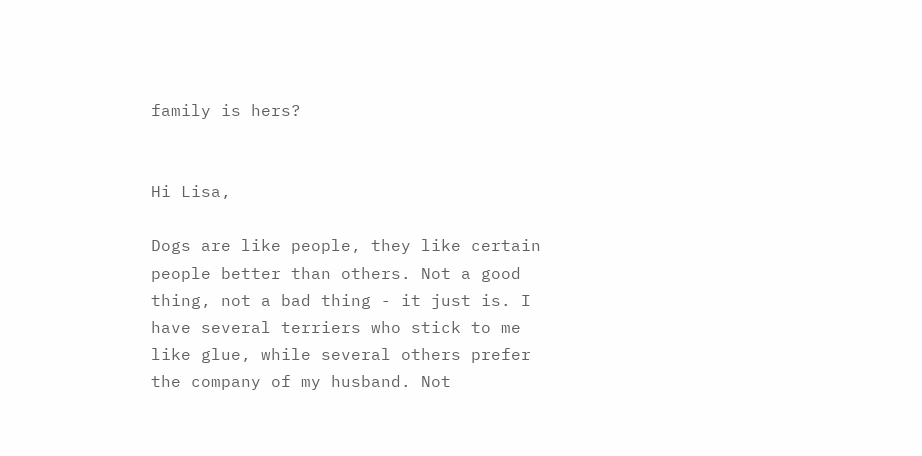family is hers?


Hi Lisa,

Dogs are like people, they like certain people better than others. Not a good thing, not a bad thing - it just is. I have several terriers who stick to me like glue, while several others prefer the company of my husband. Not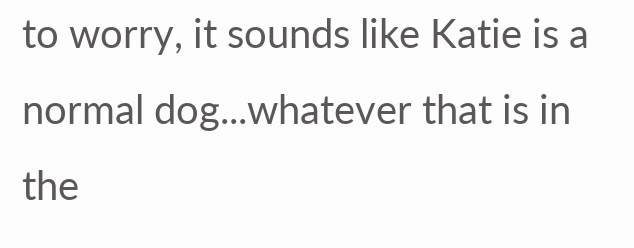to worry, it sounds like Katie is a normal dog...whatever that is in the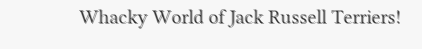Whacky World of Jack Russell Terriers!